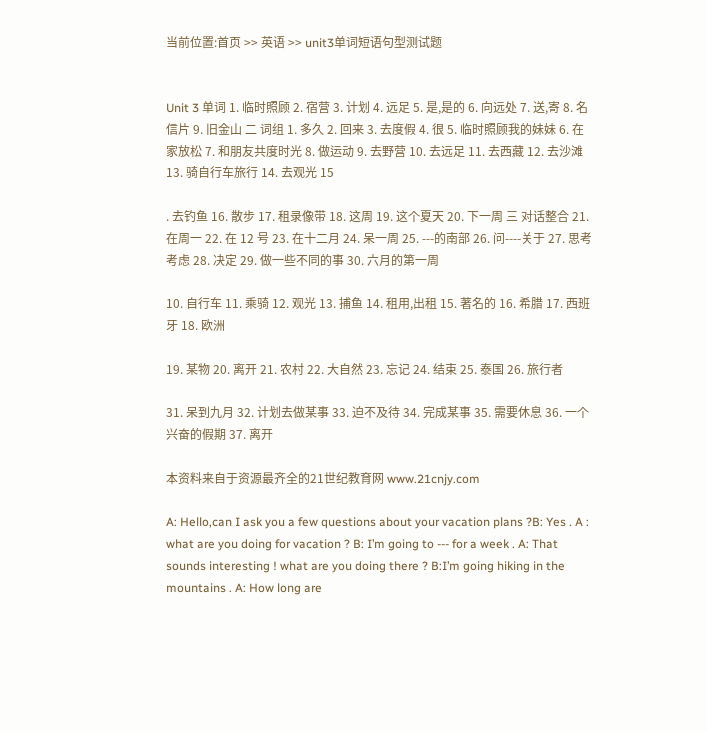当前位置:首页 >> 英语 >> unit3单词短语句型测试题


Unit 3 单词 1. 临时照顾 2. 宿营 3. 计划 4. 远足 5. 是,是的 6. 向远处 7. 送,寄 8. 名信片 9. 旧金山 二 词组 1. 多久 2. 回来 3. 去度假 4. 很 5. 临时照顾我的妹妹 6. 在家放松 7. 和朋友共度时光 8. 做运动 9. 去野营 10. 去远足 11. 去西藏 12. 去沙滩 13. 骑自行车旅行 14. 去观光 15

. 去钓鱼 16. 散步 17. 租录像带 18. 这周 19. 这个夏天 20. 下一周 三 对话整合 21. 在周一 22. 在 12 号 23. 在十二月 24. 呆一周 25. ---的南部 26. 问----关于 27. 思考考虑 28. 决定 29. 做一些不同的事 30. 六月的第一周

10. 自行车 11. 乘骑 12. 观光 13. 捕鱼 14. 租用,出租 15. 著名的 16. 希腊 17. 西班牙 18. 欧洲

19. 某物 20. 离开 21. 农村 22. 大自然 23. 忘记 24. 结束 25. 泰国 26. 旅行者

31. 呆到九月 32. 计划去做某事 33. 迫不及待 34. 完成某事 35. 需要休息 36. 一个兴奋的假期 37. 离开

本资料来自于资源最齐全的21世纪教育网 www.21cnjy.com

A: Hello,can I ask you a few questions about your vacation plans ?B: Yes . A : what are you doing for vacation ? B: I’m going to --- for a week . A: That sounds interesting ! what are you doing there ? B:I’m going hiking in the mountains . A: How long are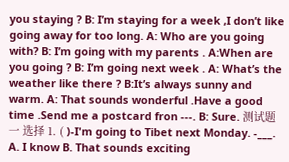you staying ? B: I’m staying for a week ,I don’t like going away for too long. A: Who are you going with? B: I’m going with my parents . A:When are you going ? B: I’m going next week . A: What’s the weather like there ? B:It’s always sunny and warm. A: That sounds wonderful .Have a good time .Send me a postcard fron ---. B: Sure. 测试题 一 选择 1. ( )-I'm going to Tibet next Monday. -___. A. I know B. That sounds exciting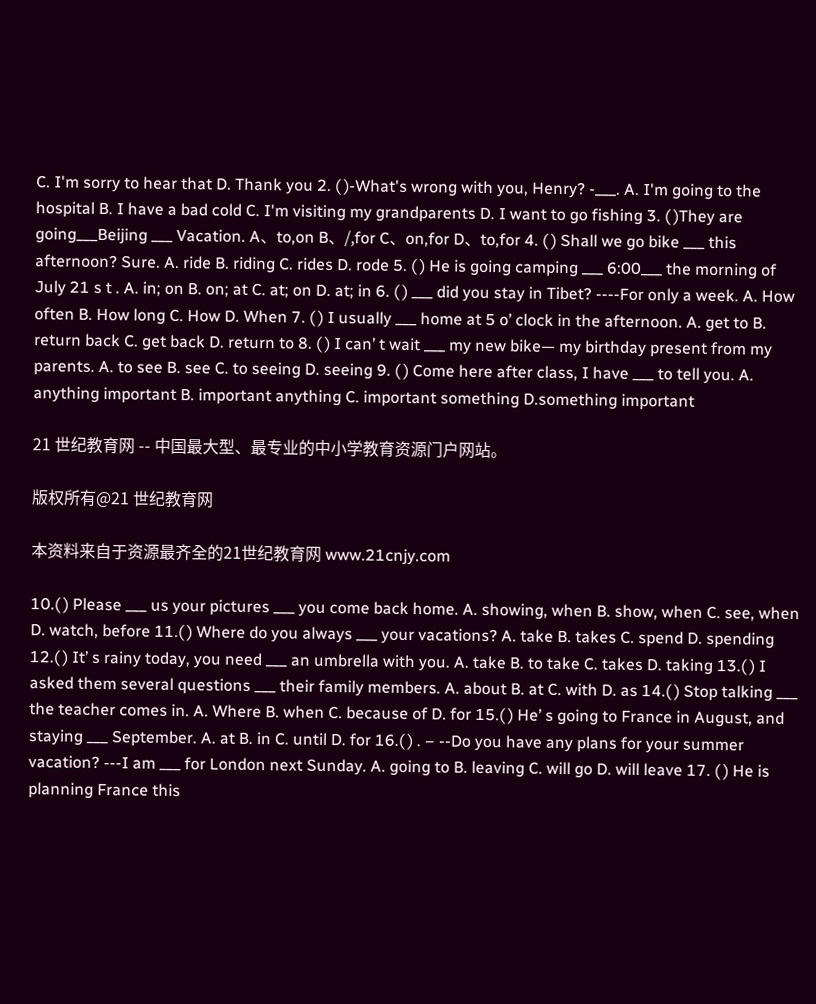C. I'm sorry to hear that D. Thank you 2. ( )-What's wrong with you, Henry? -___. A. I'm going to the hospital B. I have a bad cold C. I'm visiting my grandparents D. I want to go fishing 3. ( )They are going___Beijing ___ Vacation. A、to,on B、/,for C、on,for D、to,for 4. ( ) Shall we go bike ___ this afternoon? Sure. A. ride B. riding C. rides D. rode 5. ( ) He is going camping ___ 6:00___ the morning of July 21 s t . A. in; on B. on; at C. at; on D. at; in 6. ( ) ___ did you stay in Tibet? ----For only a week. A. How often B. How long C. How D. When 7. ( ) I usually ___ home at 5 o’ clock in the afternoon. A. get to B. return back C. get back D. return to 8. ( ) I can’ t wait ___ my new bike— my birthday present from my parents. A. to see B. see C. to seeing D. seeing 9. ( ) Come here after class, I have ___ to tell you. A. anything important B. important anything C. important something D.something important

21 世纪教育网 -- 中国最大型、最专业的中小学教育资源门户网站。

版权所有@21 世纪教育网

本资料来自于资源最齐全的21世纪教育网 www.21cnjy.com

10.( ) Please ___ us your pictures ___ you come back home. A. showing, when B. show, when C. see, when D. watch, before 11.( ) Where do you always ___ your vacations? A. take B. takes C. spend D. spending 12.( ) It’ s rainy today, you need ___ an umbrella with you. A. take B. to take C. takes D. taking 13.( ) I asked them several questions ___ their family members. A. about B. at C. with D. as 14.( ) Stop talking ___ the teacher comes in. A. Where B. when C. because of D. for 15.( ) He’ s going to France in August, and staying ___ September. A. at B. in C. until D. for 16.( ) . – --Do you have any plans for your summer vacation? ---I am ___ for London next Sunday. A. going to B. leaving C. will go D. will leave 17. ( ) He is planning France this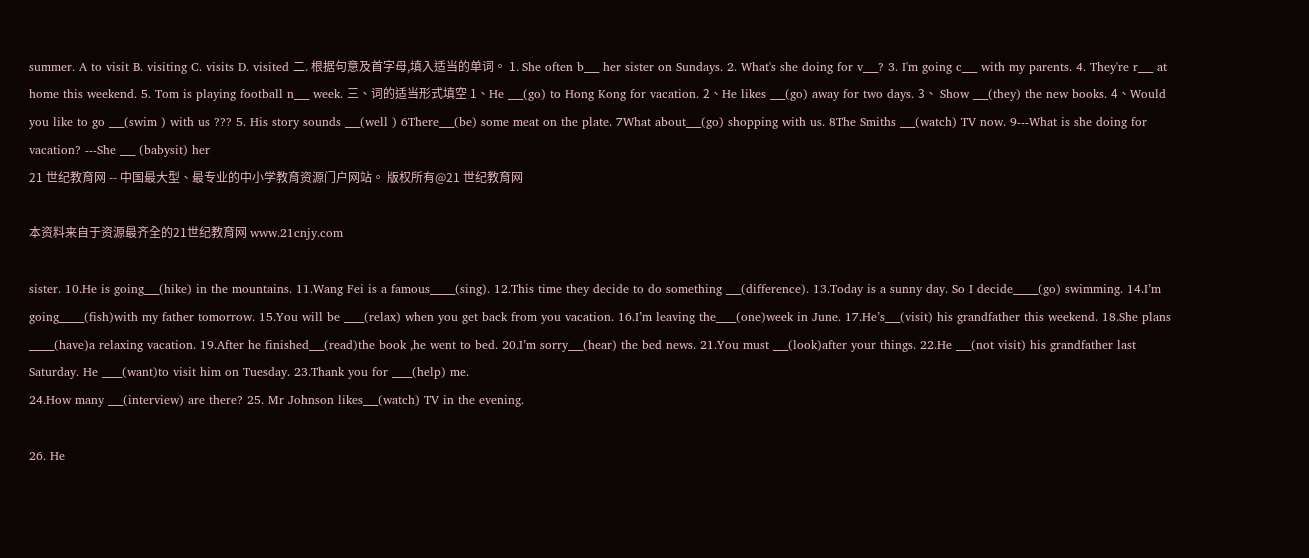summer. A to visit B. visiting C. visits D. visited 二. 根据句意及首字母,填入适当的单词。 1. She often b___ her sister on Sundays. 2. What's she doing for v___? 3. I'm going c___ with my parents. 4. They're r___ at home this weekend. 5. Tom is playing football n___ week. 三、词的适当形式填空 1、He ___(go) to Hong Kong for vacation. 2、He likes ___(go) away for two days. 3、 Show ___(they) the new books. 4、Would you like to go ___(swim ) with us ??? 5. His story sounds ___(well ) 6There___(be) some meat on the plate. 7What about___(go) shopping with us. 8The Smiths ___(watch) TV now. 9---What is she doing for vacation? ---She ___ (babysit) her
21 世纪教育网 -- 中国最大型、最专业的中小学教育资源门户网站。 版权所有@21 世纪教育网

本资料来自于资源最齐全的21世纪教育网 www.21cnjy.com

sister. 10.He is going___(hike) in the mountains. 11.Wang Fei is a famous_____(sing). 12.This time they decide to do something ___(difference). 13.Today is a sunny day. So I decide_____(go) swimming. 14.I’m going_____(fish)with my father tomorrow. 15.You will be ____(relax) when you get back from you vacation. 16.I’m leaving the____(one)week in June. 17.He’s___(visit) his grandfather this weekend. 18.She plans _____(have)a relaxing vacation. 19.After he finished___(read)the book ,he went to bed. 20.I’m sorry___(hear) the bed news. 21.You must ___(look)after your things. 22.He ___(not visit) his grandfather last Saturday. He ____(want)to visit him on Tuesday. 23.Thank you for ____(help) me.
24.How many ___(interview) are there? 25. Mr Johnson likes___(watch) TV in the evening.

26. He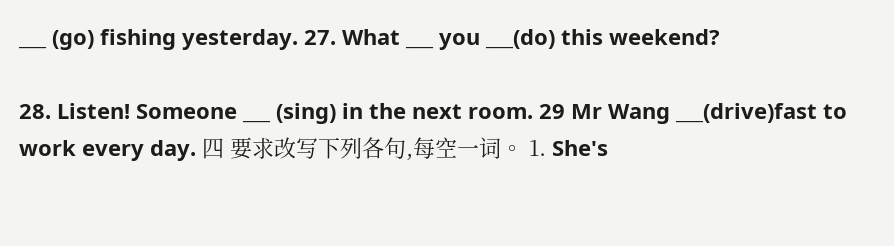___ (go) fishing yesterday. 27. What ___ you ___(do) this weekend?

28. Listen! Someone ___ (sing) in the next room. 29 Mr Wang ___(drive)fast to work every day. 四 要求改写下列各句,每空一词。 1. She's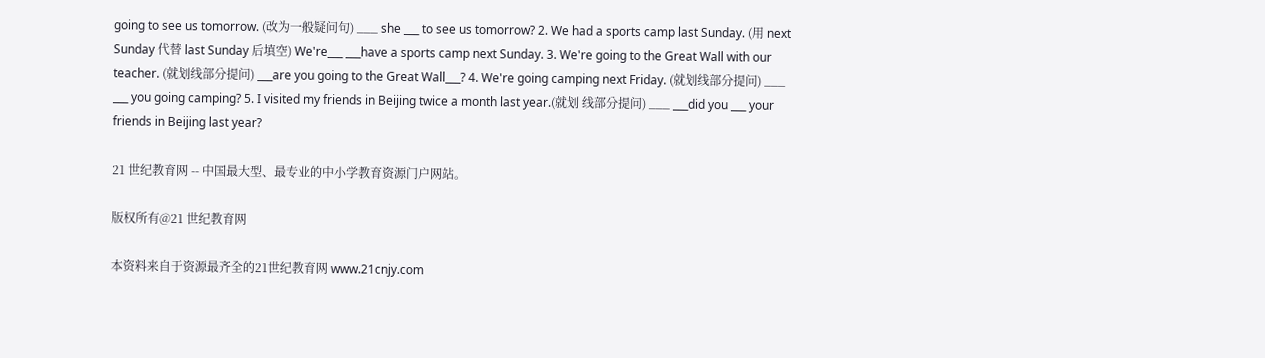going to see us tomorrow. (改为一般疑问句) ___ she ___ to see us tomorrow? 2. We had a sports camp last Sunday. (用 next Sunday 代替 last Sunday 后填空) We're___ ___have a sports camp next Sunday. 3. We're going to the Great Wall with our teacher. (就划线部分提问) ___are you going to the Great Wall___? 4. We're going camping next Friday. (就划线部分提问) ___ ___ you going camping? 5. I visited my friends in Beijing twice a month last year.(就划 线部分提问) ___ ___did you ___ your friends in Beijing last year?

21 世纪教育网 -- 中国最大型、最专业的中小学教育资源门户网站。

版权所有@21 世纪教育网

本资料来自于资源最齐全的21世纪教育网 www.21cnjy.com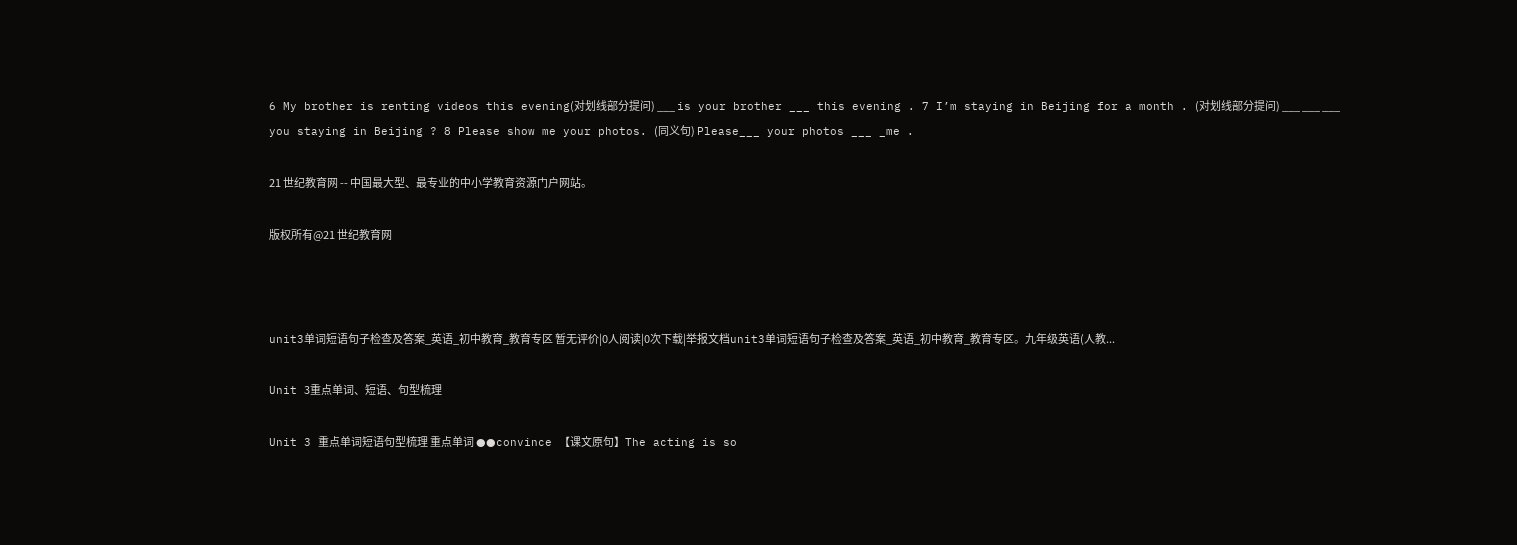6 My brother is renting videos this evening(对划线部分提问) ___ is your brother ___ this evening . 7 I’m staying in Beijing for a month . (对划线部分提问) ___ ___ ___ you staying in Beijing ? 8 Please show me your photos. (同义句) Please___ your photos ___ _me .

21 世纪教育网 -- 中国最大型、最专业的中小学教育资源门户网站。

版权所有@21 世纪教育网



unit3单词短语句子检查及答案_英语_初中教育_教育专区 暂无评价|0人阅读|0次下载|举报文档unit3单词短语句子检查及答案_英语_初中教育_教育专区。九年级英语(人教...

Unit 3重点单词、短语、句型梳理

Unit 3 重点单词短语句型梳理 重点单词 ●●convince 【课文原句】The acting is so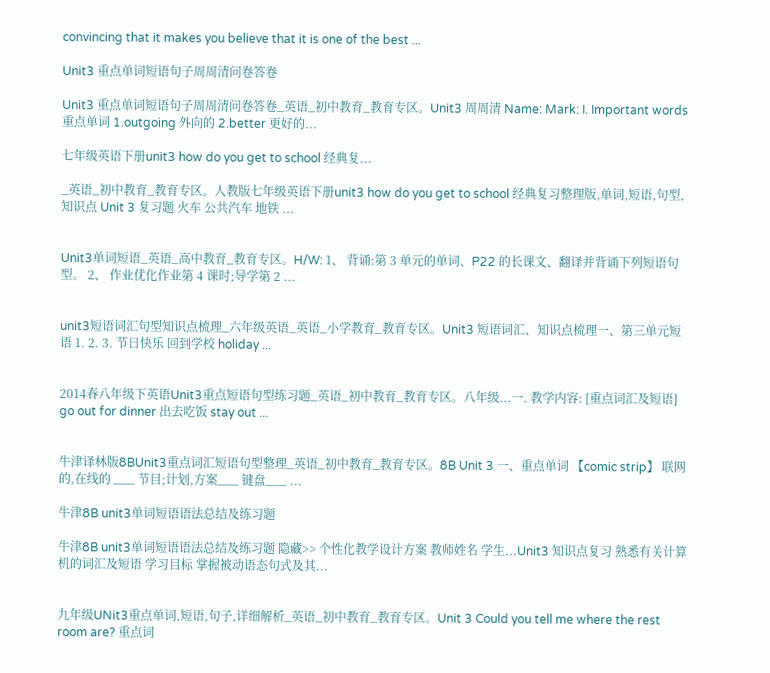convincing that it makes you believe that it is one of the best ...

Unit3 重点单词短语句子周周清问卷答卷

Unit3 重点单词短语句子周周清问卷答卷_英语_初中教育_教育专区。Unit3 周周清 Name: Mark: I. Important words 重点单词 1.outgoing 外向的 2.better 更好的...

七年级英语下册unit3 how do you get to school 经典复...

_英语_初中教育_教育专区。人教版七年级英语下册unit3 how do you get to school 经典复习整理版,单词,短语,句型,知识点 Unit 3 复习题 火车 公共汽车 地铁 ...


Unit3单词短语_英语_高中教育_教育专区。H/W: 1、 背诵:第 3 单元的单词、P22 的长课文、翻译并背诵下列短语句型。 2、 作业优化作业第 4 课时;导学第 2 ...


unit3短语词汇句型知识点梳理_六年级英语_英语_小学教育_教育专区。Unit3 短语词汇、知识点梳理一、第三单元短语 1. 2. 3. 节日快乐 回到学校 holiday ...


2014春八年级下英语Unit3重点短语句型练习题_英语_初中教育_教育专区。八年级...一. 教学内容: [重点词汇及短语] go out for dinner 出去吃饭 stay out ...


牛津译林版8BUnit3重点词汇短语句型整理_英语_初中教育_教育专区。8B Unit 3 一、重点单词 【comic strip】 联网的,在线的 ___ 节目;计划,方案___ 键盘___ ...

牛津8B unit3单词短语语法总结及练习题

牛津8B unit3单词短语语法总结及练习题 隐藏>> 个性化教学设计方案 教师姓名 学生...Unit3 知识点复习 熟悉有关计算机的词汇及短语 学习目标 掌握被动语态句式及其...


九年级UNit3重点单词,短语,句子,详细解析_英语_初中教育_教育专区。Unit 3 Could you tell me where the rest room are? 重点词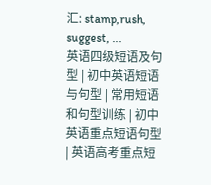汇: stamp,rush, suggest, ...
英语四级短语及句型 | 初中英语短语与句型 | 常用短语和句型训练 | 初中英语重点短语句型 | 英语高考重点短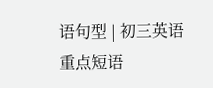语句型 | 初三英语重点短语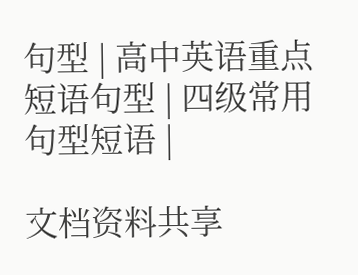句型 | 高中英语重点短语句型 | 四级常用句型短语 |

文档资料共享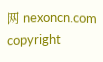网 nexoncn.com copyright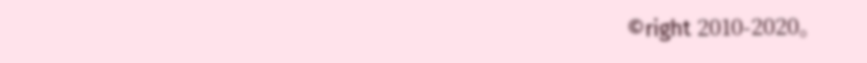©right 2010-2020。